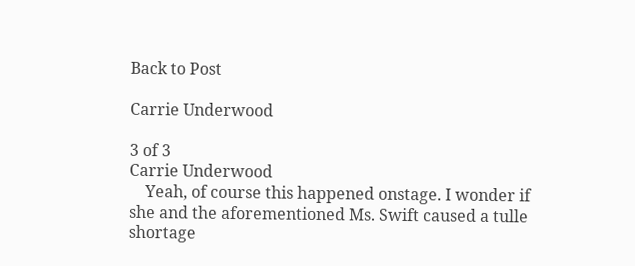Back to Post

Carrie Underwood

3 of 3
Carrie Underwood
    Yeah, of course this happened onstage. I wonder if she and the aforementioned Ms. Swift caused a tulle shortage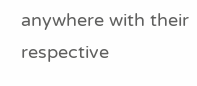anywhere with their respective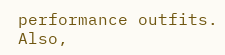performance outfits. Also,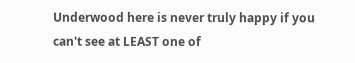Underwood here is never truly happy if you can't see at LEAST one of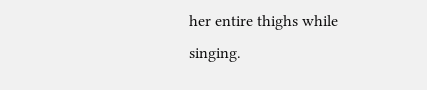her entire thighs while singing.